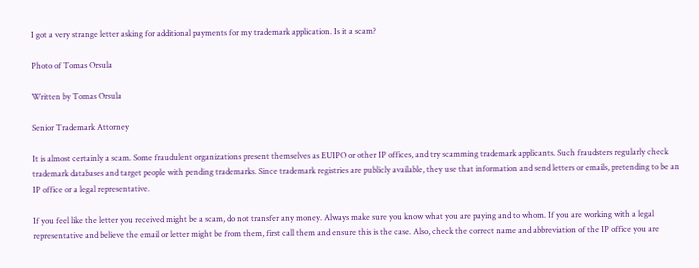I got a very strange letter asking for additional payments for my trademark application. Is it a scam?

Photo of Tomas Orsula

Written by Tomas Orsula

Senior Trademark Attorney

It is almost certainly a scam. Some fraudulent organizations present themselves as EUIPO or other IP offices, and try scamming trademark applicants. Such fraudsters regularly check trademark databases and target people with pending trademarks. Since trademark registries are publicly available, they use that information and send letters or emails, pretending to be an IP office or a legal representative.

If you feel like the letter you received might be a scam, do not transfer any money. Always make sure you know what you are paying and to whom. If you are working with a legal representative and believe the email or letter might be from them, first call them and ensure this is the case. Also, check the correct name and abbreviation of the IP office you are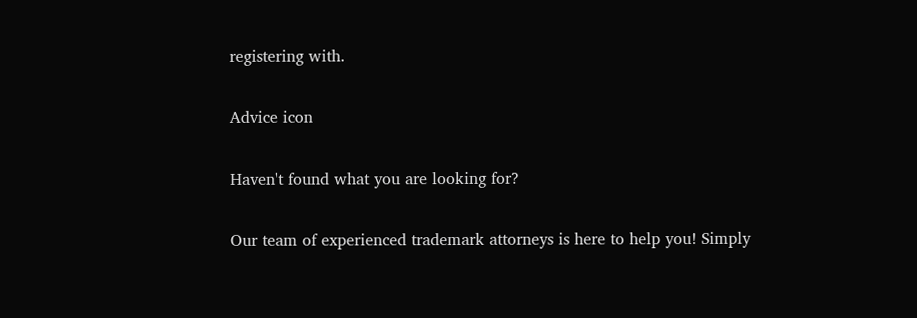registering with.

Advice icon

Haven't found what you are looking for?

Our team of experienced trademark attorneys is here to help you! Simply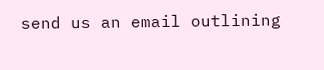send us an email outlining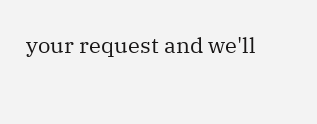your request and we'll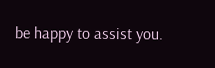be happy to assist you.